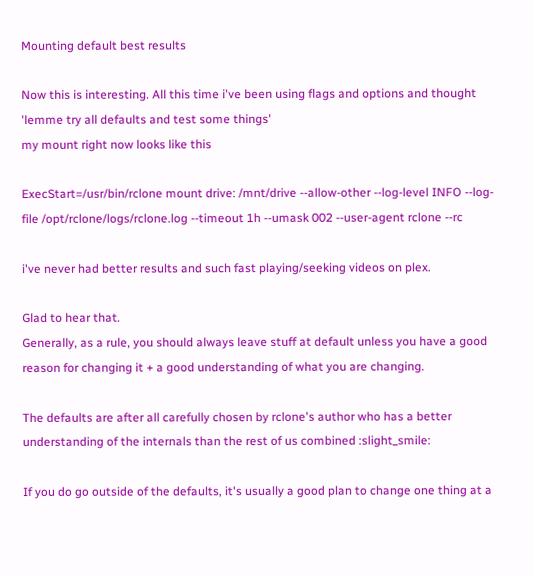Mounting default best results

Now this is interesting. All this time i've been using flags and options and thought 'lemme try all defaults and test some things'
my mount right now looks like this

ExecStart=/usr/bin/rclone mount drive: /mnt/drive --allow-other --log-level INFO --log-file /opt/rclone/logs/rclone.log --timeout 1h --umask 002 --user-agent rclone --rc

i've never had better results and such fast playing/seeking videos on plex.

Glad to hear that.
Generally, as a rule, you should always leave stuff at default unless you have a good reason for changing it + a good understanding of what you are changing.

The defaults are after all carefully chosen by rclone's author who has a better understanding of the internals than the rest of us combined :slight_smile:

If you do go outside of the defaults, it's usually a good plan to change one thing at a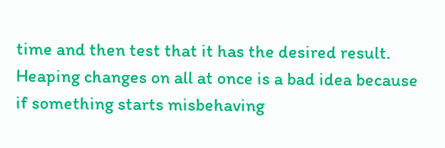time and then test that it has the desired result. Heaping changes on all at once is a bad idea because if something starts misbehaving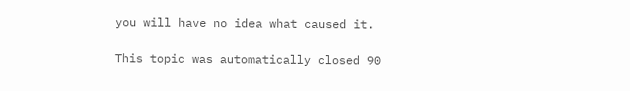you will have no idea what caused it.

This topic was automatically closed 90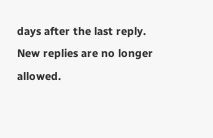days after the last reply. New replies are no longer allowed.